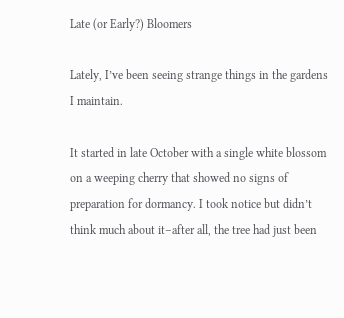Late (or Early?) Bloomers

Lately, I’ve been seeing strange things in the gardens I maintain.

It started in late October with a single white blossom on a weeping cherry that showed no signs of preparation for dormancy. I took notice but didn’t think much about it–after all, the tree had just been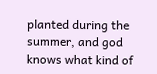planted during the summer, and god knows what kind of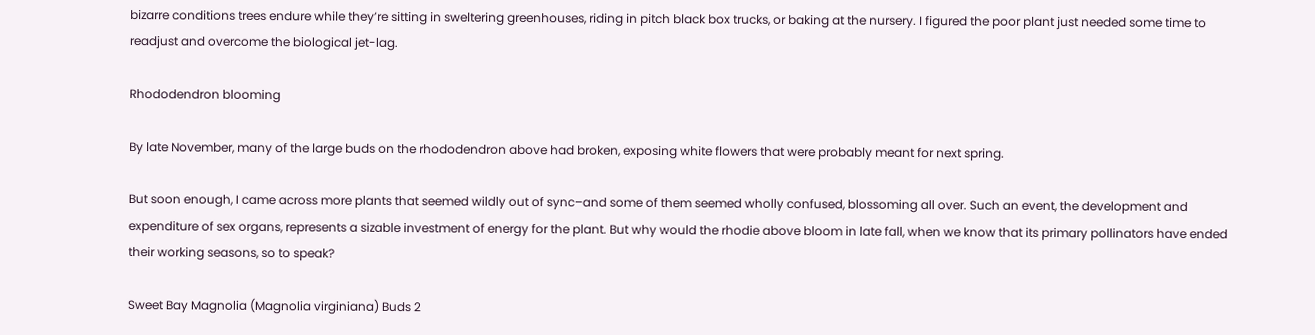bizarre conditions trees endure while they’re sitting in sweltering greenhouses, riding in pitch black box trucks, or baking at the nursery. I figured the poor plant just needed some time to readjust and overcome the biological jet-lag.

Rhododendron blooming

By late November, many of the large buds on the rhododendron above had broken, exposing white flowers that were probably meant for next spring.

But soon enough, I came across more plants that seemed wildly out of sync–and some of them seemed wholly confused, blossoming all over. Such an event, the development and expenditure of sex organs, represents a sizable investment of energy for the plant. But why would the rhodie above bloom in late fall, when we know that its primary pollinators have ended their working seasons, so to speak?

Sweet Bay Magnolia (Magnolia virginiana) Buds 2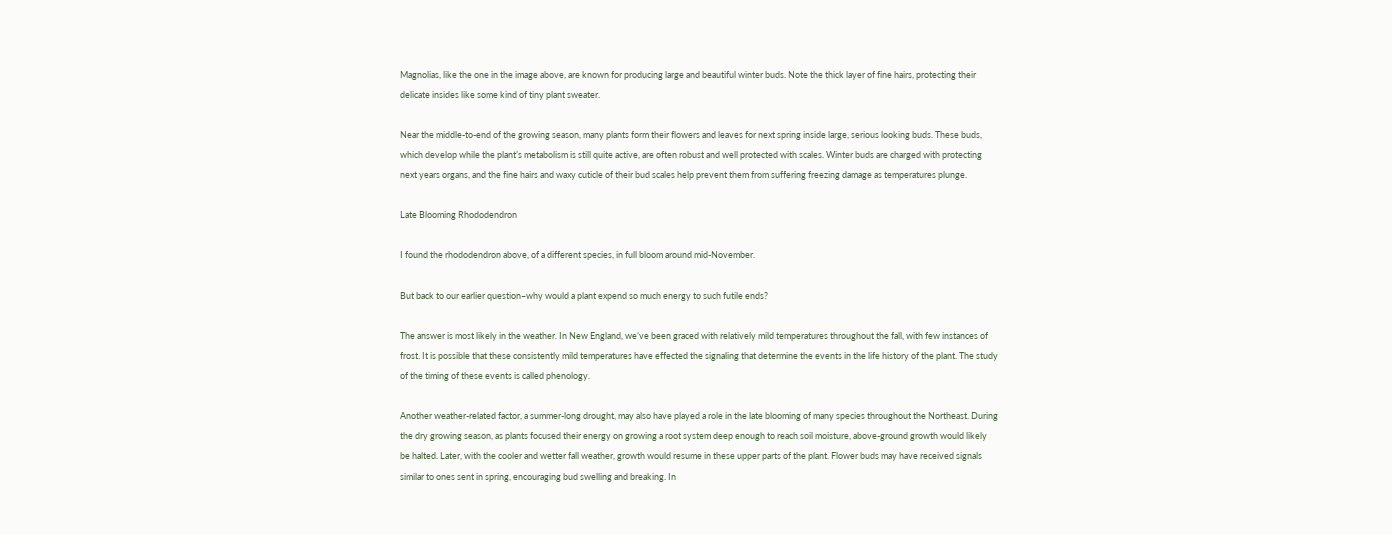Magnolias, like the one in the image above, are known for producing large and beautiful winter buds. Note the thick layer of fine hairs, protecting their delicate insides like some kind of tiny plant sweater.

Near the middle-to-end of the growing season, many plants form their flowers and leaves for next spring inside large, serious looking buds. These buds, which develop while the plant’s metabolism is still quite active, are often robust and well protected with scales. Winter buds are charged with protecting next years organs, and the fine hairs and waxy cuticle of their bud scales help prevent them from suffering freezing damage as temperatures plunge.

Late Blooming Rhododendron

I found the rhododendron above, of a different species, in full bloom around mid-November.

But back to our earlier question–why would a plant expend so much energy to such futile ends?

The answer is most likely in the weather. In New England, we’ve been graced with relatively mild temperatures throughout the fall, with few instances of frost. It is possible that these consistently mild temperatures have effected the signaling that determine the events in the life history of the plant. The study of the timing of these events is called phenology.

Another weather-related factor, a summer-long drought, may also have played a role in the late blooming of many species throughout the Northeast. During the dry growing season, as plants focused their energy on growing a root system deep enough to reach soil moisture, above-ground growth would likely be halted. Later, with the cooler and wetter fall weather, growth would resume in these upper parts of the plant. Flower buds may have received signals similar to ones sent in spring, encouraging bud swelling and breaking. In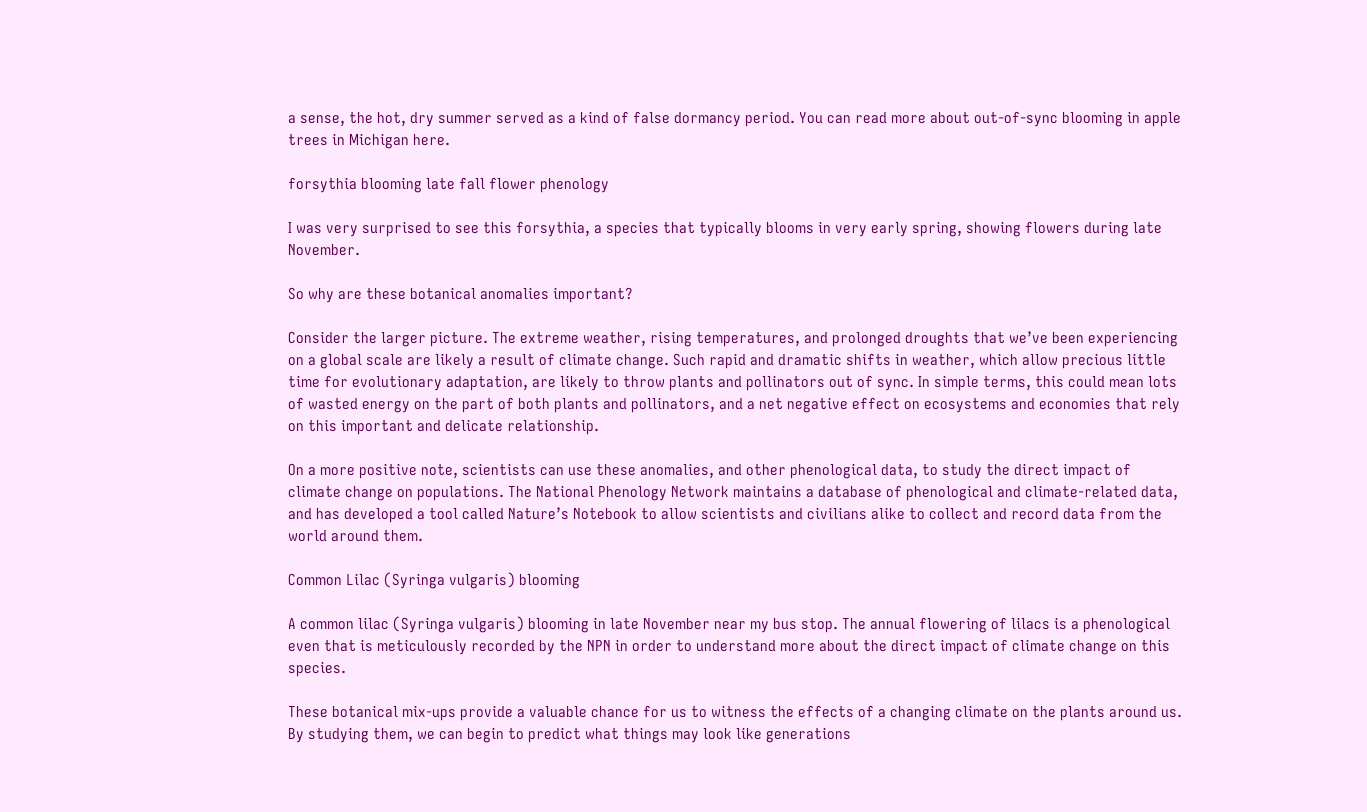a sense, the hot, dry summer served as a kind of false dormancy period. You can read more about out-of-sync blooming in apple trees in Michigan here.

forsythia blooming late fall flower phenology

I was very surprised to see this forsythia, a species that typically blooms in very early spring, showing flowers during late November.

So why are these botanical anomalies important?

Consider the larger picture. The extreme weather, rising temperatures, and prolonged droughts that we’ve been experiencing on a global scale are likely a result of climate change. Such rapid and dramatic shifts in weather, which allow precious little time for evolutionary adaptation, are likely to throw plants and pollinators out of sync. In simple terms, this could mean lots of wasted energy on the part of both plants and pollinators, and a net negative effect on ecosystems and economies that rely on this important and delicate relationship.

On a more positive note, scientists can use these anomalies, and other phenological data, to study the direct impact of climate change on populations. The National Phenology Network maintains a database of phenological and climate-related data, and has developed a tool called Nature’s Notebook to allow scientists and civilians alike to collect and record data from the world around them.

Common Lilac (Syringa vulgaris) blooming

A common lilac (Syringa vulgaris) blooming in late November near my bus stop. The annual flowering of lilacs is a phenological even that is meticulously recorded by the NPN in order to understand more about the direct impact of climate change on this species.

These botanical mix-ups provide a valuable chance for us to witness the effects of a changing climate on the plants around us. By studying them, we can begin to predict what things may look like generations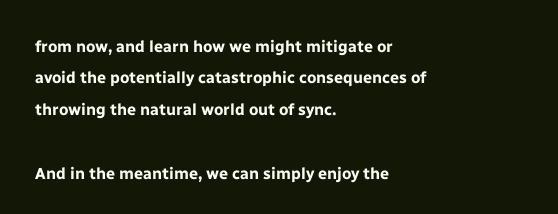from now, and learn how we might mitigate or avoid the potentially catastrophic consequences of throwing the natural world out of sync.

And in the meantime, we can simply enjoy the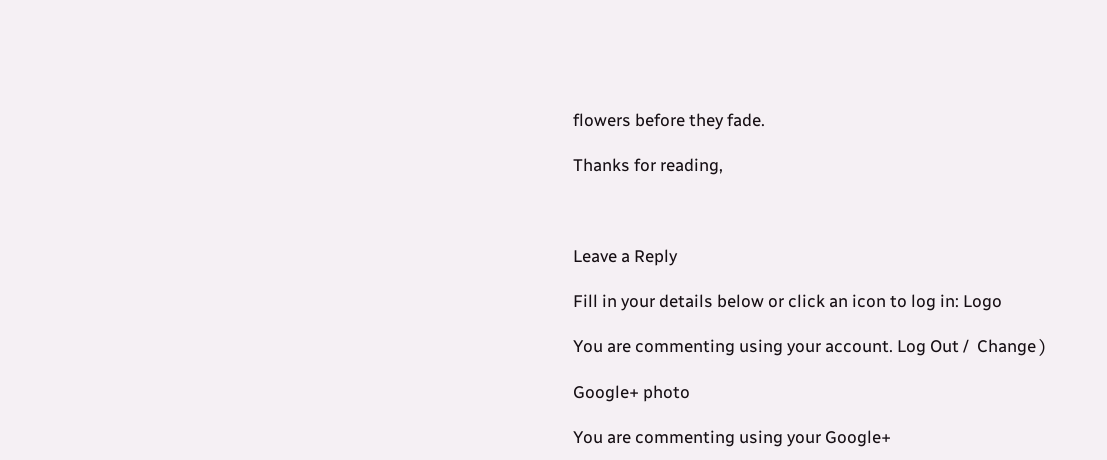flowers before they fade.

Thanks for reading,



Leave a Reply

Fill in your details below or click an icon to log in: Logo

You are commenting using your account. Log Out /  Change )

Google+ photo

You are commenting using your Google+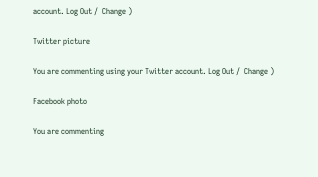account. Log Out /  Change )

Twitter picture

You are commenting using your Twitter account. Log Out /  Change )

Facebook photo

You are commenting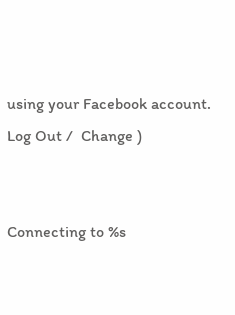using your Facebook account. Log Out /  Change )


Connecting to %s